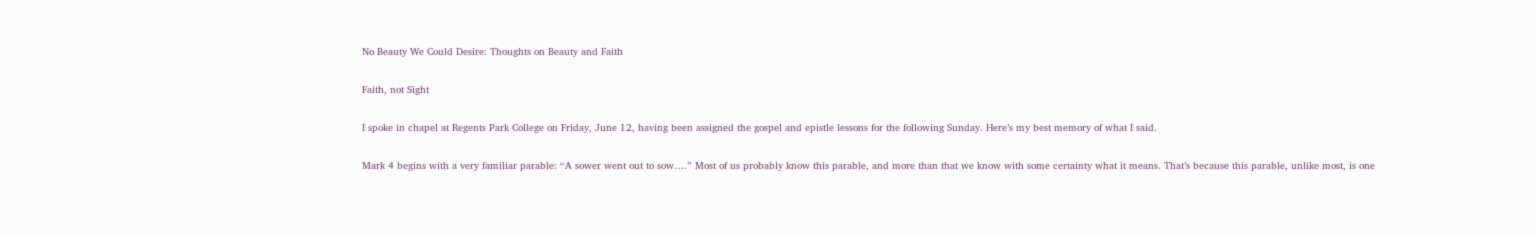No Beauty We Could Desire: Thoughts on Beauty and Faith

Faith, not Sight

I spoke in chapel at Regents Park College on Friday, June 12, having been assigned the gospel and epistle lessons for the following Sunday. Here’s my best memory of what I said.

Mark 4 begins with a very familiar parable: “A sower went out to sow….” Most of us probably know this parable, and more than that we know with some certainty what it means. That’s because this parable, unlike most, is one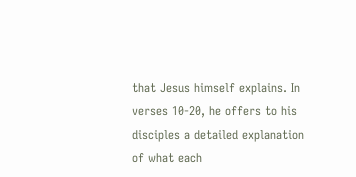that Jesus himself explains. In verses 10-20, he offers to his disciples a detailed explanation of what each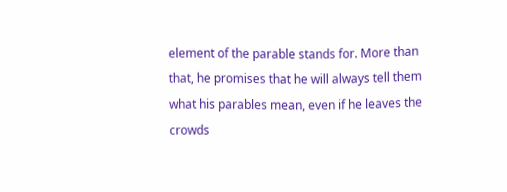element of the parable stands for. More than that, he promises that he will always tell them what his parables mean, even if he leaves the crowds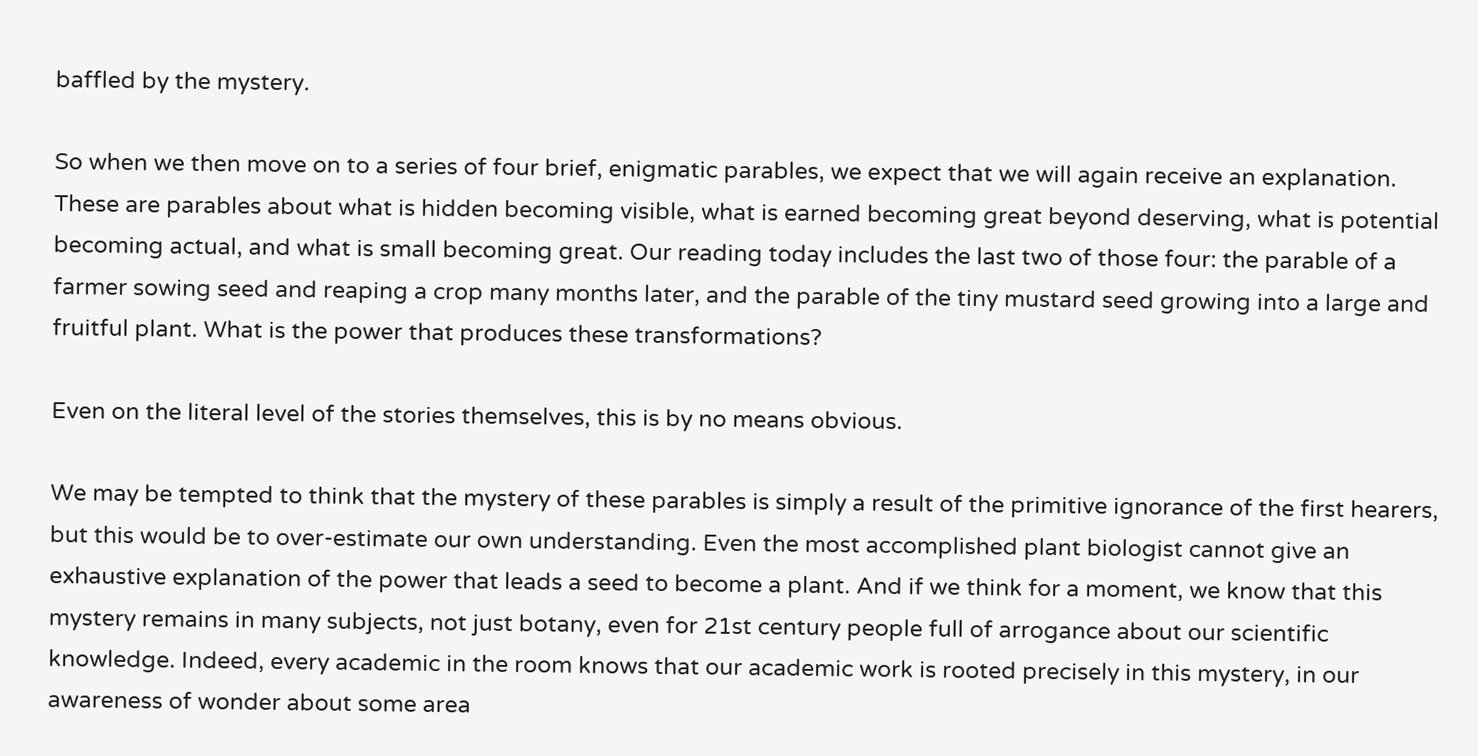baffled by the mystery.

So when we then move on to a series of four brief, enigmatic parables, we expect that we will again receive an explanation. These are parables about what is hidden becoming visible, what is earned becoming great beyond deserving, what is potential becoming actual, and what is small becoming great. Our reading today includes the last two of those four: the parable of a farmer sowing seed and reaping a crop many months later, and the parable of the tiny mustard seed growing into a large and fruitful plant. What is the power that produces these transformations?

Even on the literal level of the stories themselves, this is by no means obvious.

We may be tempted to think that the mystery of these parables is simply a result of the primitive ignorance of the first hearers, but this would be to over-estimate our own understanding. Even the most accomplished plant biologist cannot give an exhaustive explanation of the power that leads a seed to become a plant. And if we think for a moment, we know that this mystery remains in many subjects, not just botany, even for 21st century people full of arrogance about our scientific knowledge. Indeed, every academic in the room knows that our academic work is rooted precisely in this mystery, in our awareness of wonder about some area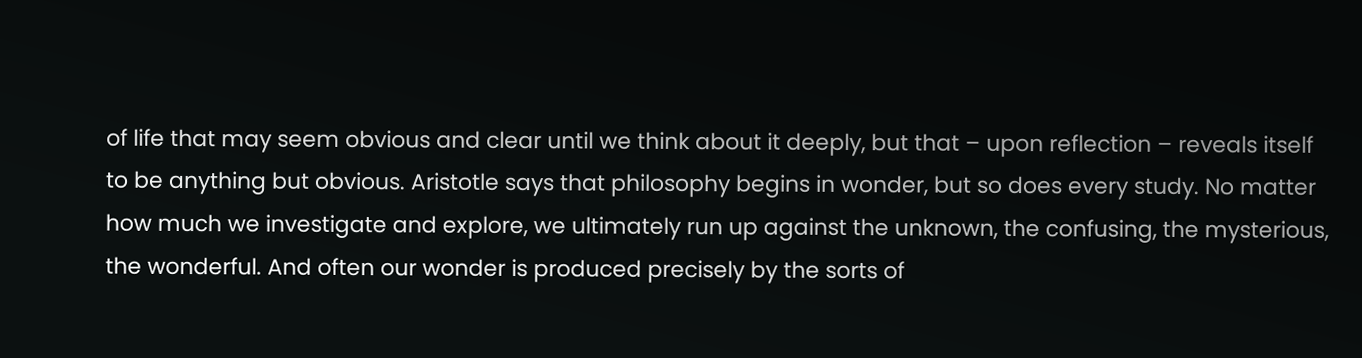of life that may seem obvious and clear until we think about it deeply, but that – upon reflection – reveals itself to be anything but obvious. Aristotle says that philosophy begins in wonder, but so does every study. No matter how much we investigate and explore, we ultimately run up against the unknown, the confusing, the mysterious, the wonderful. And often our wonder is produced precisely by the sorts of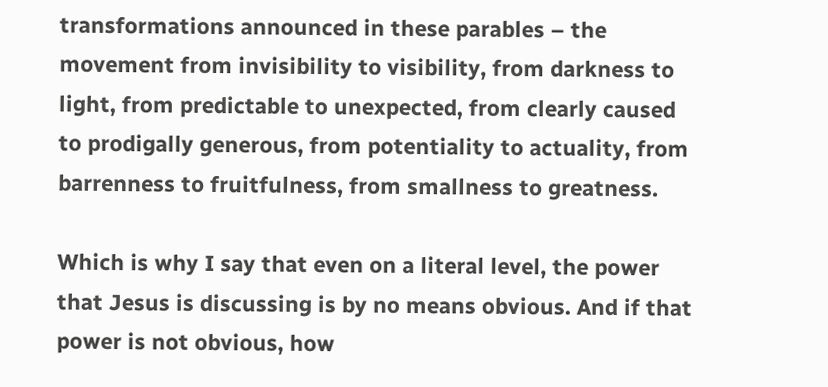transformations announced in these parables – the movement from invisibility to visibility, from darkness to light, from predictable to unexpected, from clearly caused to prodigally generous, from potentiality to actuality, from barrenness to fruitfulness, from smallness to greatness.

Which is why I say that even on a literal level, the power that Jesus is discussing is by no means obvious. And if that power is not obvious, how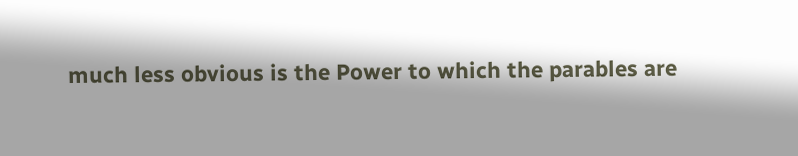much less obvious is the Power to which the parables are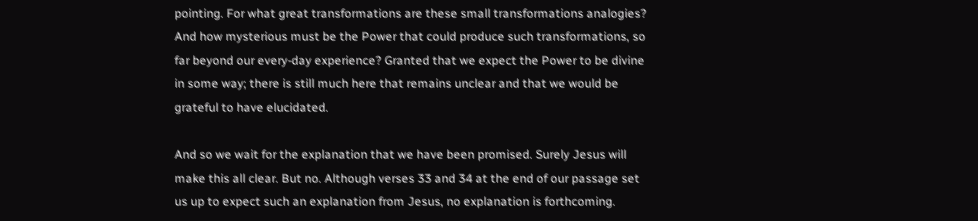pointing. For what great transformations are these small transformations analogies? And how mysterious must be the Power that could produce such transformations, so far beyond our every-day experience? Granted that we expect the Power to be divine in some way; there is still much here that remains unclear and that we would be grateful to have elucidated.

And so we wait for the explanation that we have been promised. Surely Jesus will make this all clear. But no. Although verses 33 and 34 at the end of our passage set us up to expect such an explanation from Jesus, no explanation is forthcoming.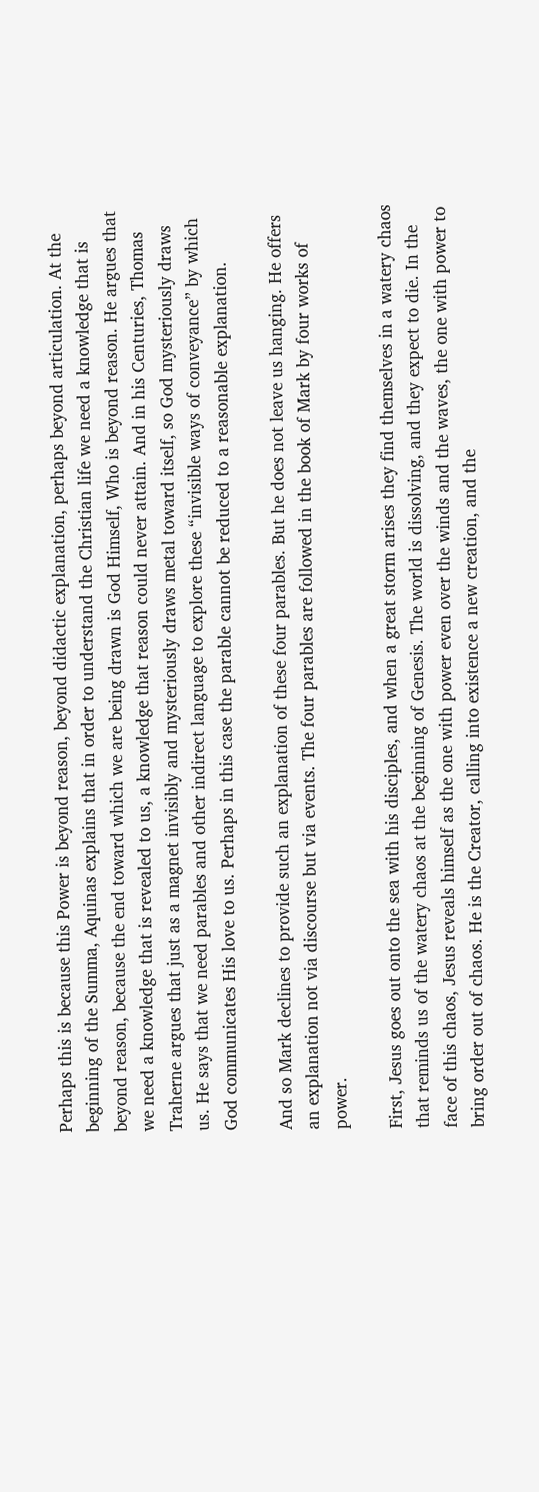Perhaps this is because this Power is beyond reason, beyond didactic explanation, perhaps beyond articulation. At the beginning of the Summa, Aquinas explains that in order to understand the Christian life we need a knowledge that is beyond reason, because the end toward which we are being drawn is God Himself, Who is beyond reason. He argues that we need a knowledge that is revealed to us, a knowledge that reason could never attain. And in his Centuries, Thomas Traherne argues that just as a magnet invisibly and mysteriously draws metal toward itself, so God mysteriously draws us. He says that we need parables and other indirect language to explore these “invisible ways of conveyance” by which God communicates His love to us. Perhaps in this case the parable cannot be reduced to a reasonable explanation.

And so Mark declines to provide such an explanation of these four parables. But he does not leave us hanging. He offers an explanation not via discourse but via events. The four parables are followed in the book of Mark by four works of power.

First, Jesus goes out onto the sea with his disciples, and when a great storm arises they find themselves in a watery chaos that reminds us of the watery chaos at the beginning of Genesis. The world is dissolving, and they expect to die. In the face of this chaos, Jesus reveals himself as the one with power even over the winds and the waves, the one with power to bring order out of chaos. He is the Creator, calling into existence a new creation, and the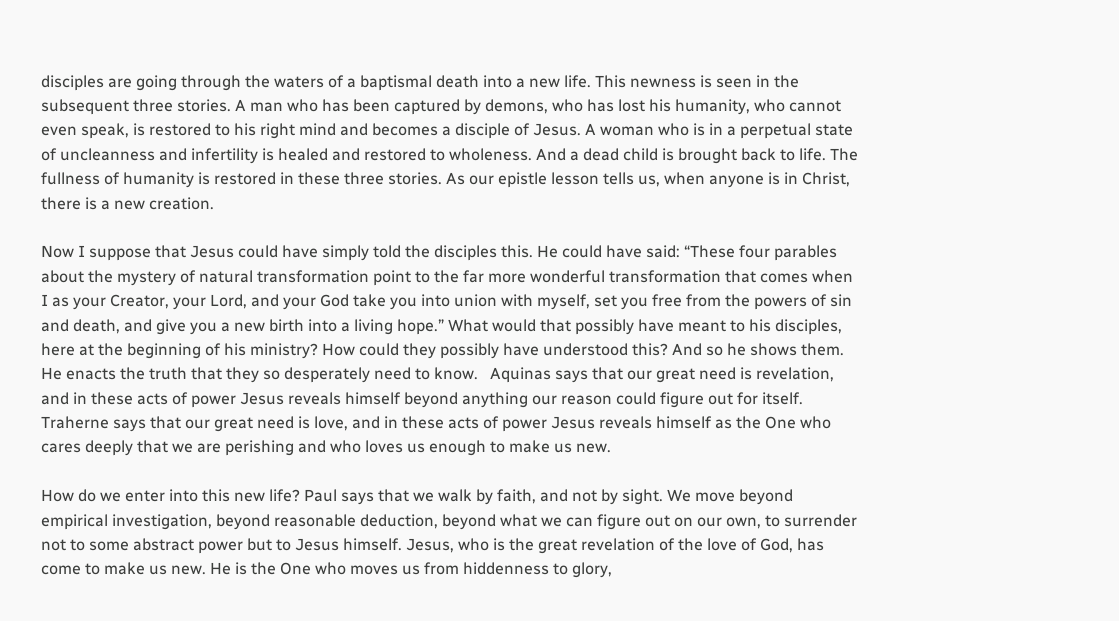disciples are going through the waters of a baptismal death into a new life. This newness is seen in the subsequent three stories. A man who has been captured by demons, who has lost his humanity, who cannot even speak, is restored to his right mind and becomes a disciple of Jesus. A woman who is in a perpetual state of uncleanness and infertility is healed and restored to wholeness. And a dead child is brought back to life. The fullness of humanity is restored in these three stories. As our epistle lesson tells us, when anyone is in Christ, there is a new creation.

Now I suppose that Jesus could have simply told the disciples this. He could have said: “These four parables about the mystery of natural transformation point to the far more wonderful transformation that comes when I as your Creator, your Lord, and your God take you into union with myself, set you free from the powers of sin and death, and give you a new birth into a living hope.” What would that possibly have meant to his disciples, here at the beginning of his ministry? How could they possibly have understood this? And so he shows them. He enacts the truth that they so desperately need to know.   Aquinas says that our great need is revelation, and in these acts of power Jesus reveals himself beyond anything our reason could figure out for itself. Traherne says that our great need is love, and in these acts of power Jesus reveals himself as the One who cares deeply that we are perishing and who loves us enough to make us new.

How do we enter into this new life? Paul says that we walk by faith, and not by sight. We move beyond empirical investigation, beyond reasonable deduction, beyond what we can figure out on our own, to surrender not to some abstract power but to Jesus himself. Jesus, who is the great revelation of the love of God, has come to make us new. He is the One who moves us from hiddenness to glory,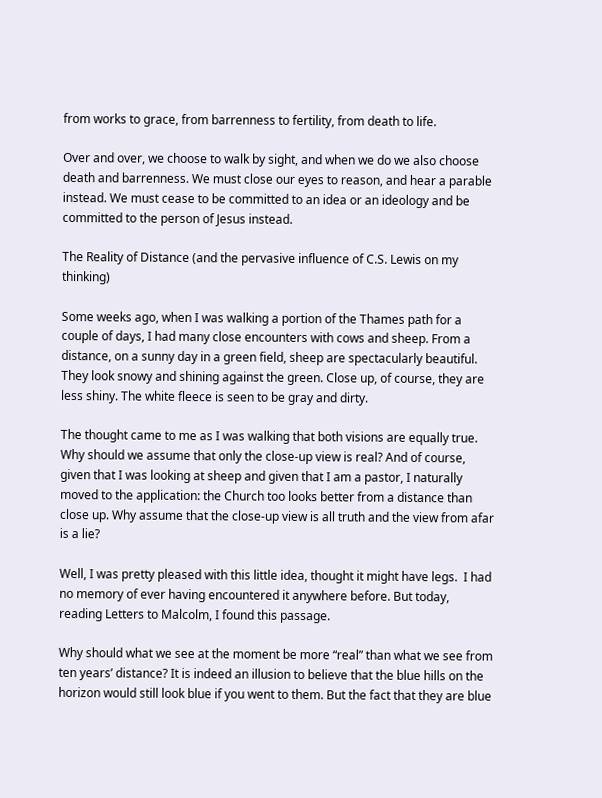from works to grace, from barrenness to fertility, from death to life.

Over and over, we choose to walk by sight, and when we do we also choose death and barrenness. We must close our eyes to reason, and hear a parable instead. We must cease to be committed to an idea or an ideology and be committed to the person of Jesus instead.

The Reality of Distance (and the pervasive influence of C.S. Lewis on my thinking)

Some weeks ago, when I was walking a portion of the Thames path for a couple of days, I had many close encounters with cows and sheep. From a distance, on a sunny day in a green field, sheep are spectacularly beautiful. They look snowy and shining against the green. Close up, of course, they are less shiny. The white fleece is seen to be gray and dirty.

The thought came to me as I was walking that both visions are equally true. Why should we assume that only the close-up view is real? And of course, given that I was looking at sheep and given that I am a pastor, I naturally moved to the application: the Church too looks better from a distance than close up. Why assume that the close-up view is all truth and the view from afar is a lie?

Well, I was pretty pleased with this little idea, thought it might have legs.  I had no memory of ever having encountered it anywhere before. But today, reading Letters to Malcolm, I found this passage.

Why should what we see at the moment be more “real” than what we see from ten years’ distance? It is indeed an illusion to believe that the blue hills on the horizon would still look blue if you went to them. But the fact that they are blue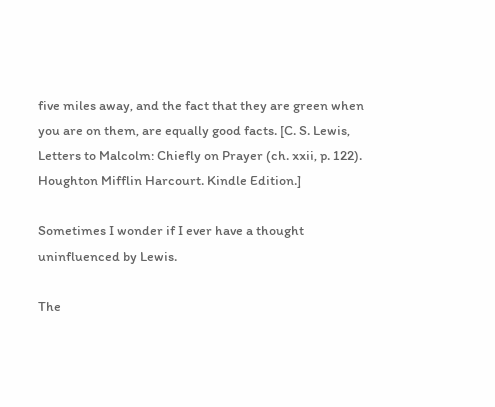five miles away, and the fact that they are green when you are on them, are equally good facts. [C. S. Lewis, Letters to Malcolm: Chiefly on Prayer (ch. xxii, p. 122). Houghton Mifflin Harcourt. Kindle Edition.]

Sometimes I wonder if I ever have a thought uninfluenced by Lewis.

The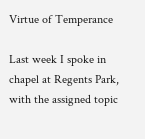Virtue of Temperance

Last week I spoke in chapel at Regents Park, with the assigned topic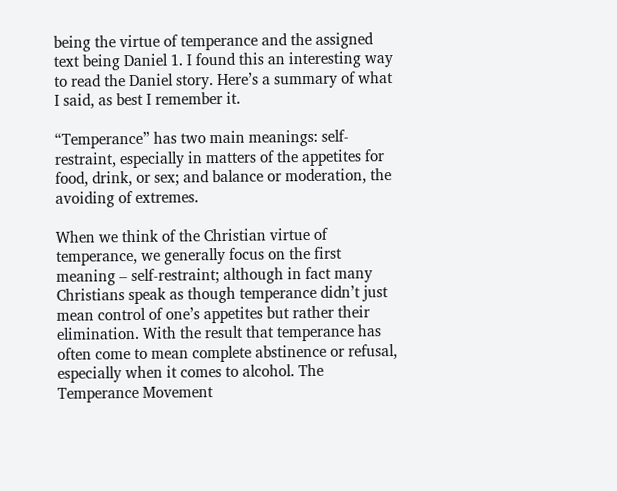being the virtue of temperance and the assigned text being Daniel 1. I found this an interesting way to read the Daniel story. Here’s a summary of what I said, as best I remember it.

“Temperance” has two main meanings: self-restraint, especially in matters of the appetites for food, drink, or sex; and balance or moderation, the avoiding of extremes.

When we think of the Christian virtue of temperance, we generally focus on the first meaning – self-restraint; although in fact many Christians speak as though temperance didn’t just mean control of one’s appetites but rather their elimination. With the result that temperance has often come to mean complete abstinence or refusal, especially when it comes to alcohol. The Temperance Movement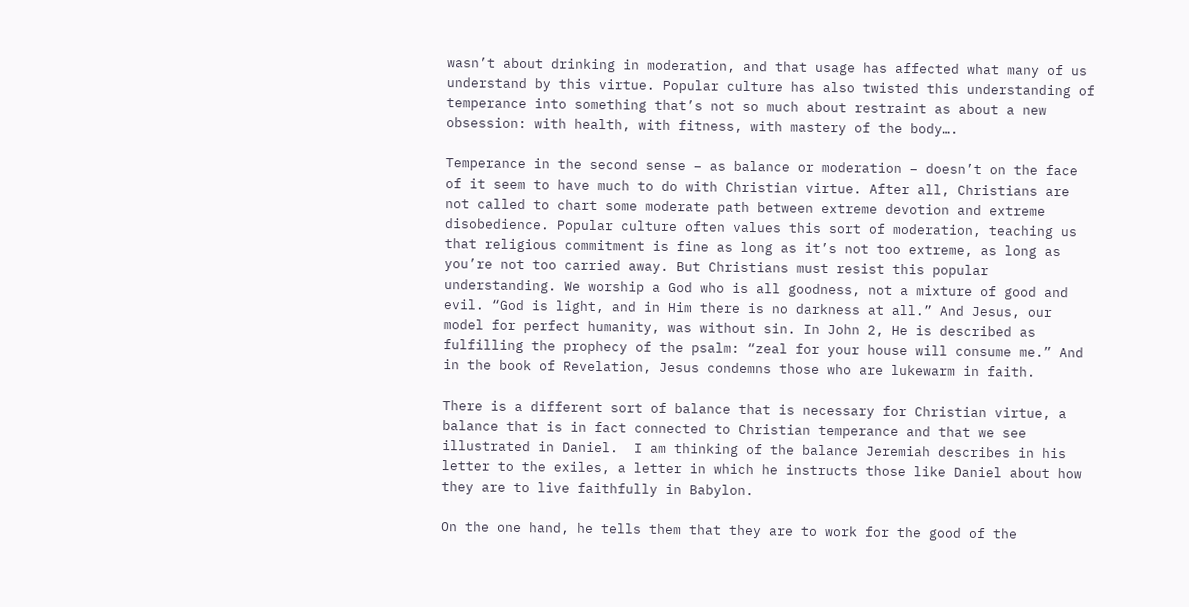wasn’t about drinking in moderation, and that usage has affected what many of us understand by this virtue. Popular culture has also twisted this understanding of temperance into something that’s not so much about restraint as about a new obsession: with health, with fitness, with mastery of the body….

Temperance in the second sense – as balance or moderation – doesn’t on the face of it seem to have much to do with Christian virtue. After all, Christians are not called to chart some moderate path between extreme devotion and extreme disobedience. Popular culture often values this sort of moderation, teaching us that religious commitment is fine as long as it’s not too extreme, as long as you’re not too carried away. But Christians must resist this popular understanding. We worship a God who is all goodness, not a mixture of good and evil. “God is light, and in Him there is no darkness at all.” And Jesus, our model for perfect humanity, was without sin. In John 2, He is described as fulfilling the prophecy of the psalm: “zeal for your house will consume me.” And in the book of Revelation, Jesus condemns those who are lukewarm in faith.

There is a different sort of balance that is necessary for Christian virtue, a balance that is in fact connected to Christian temperance and that we see illustrated in Daniel.  I am thinking of the balance Jeremiah describes in his letter to the exiles, a letter in which he instructs those like Daniel about how they are to live faithfully in Babylon.

On the one hand, he tells them that they are to work for the good of the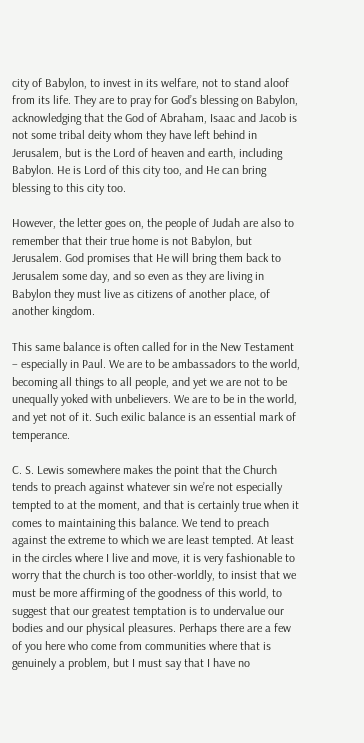city of Babylon, to invest in its welfare, not to stand aloof from its life. They are to pray for God’s blessing on Babylon, acknowledging that the God of Abraham, Isaac and Jacob is not some tribal deity whom they have left behind in Jerusalem, but is the Lord of heaven and earth, including Babylon. He is Lord of this city too, and He can bring blessing to this city too.

However, the letter goes on, the people of Judah are also to remember that their true home is not Babylon, but Jerusalem. God promises that He will bring them back to Jerusalem some day, and so even as they are living in Babylon they must live as citizens of another place, of another kingdom.

This same balance is often called for in the New Testament – especially in Paul. We are to be ambassadors to the world, becoming all things to all people, and yet we are not to be unequally yoked with unbelievers. We are to be in the world, and yet not of it. Such exilic balance is an essential mark of temperance.

C. S. Lewis somewhere makes the point that the Church tends to preach against whatever sin we’re not especially tempted to at the moment, and that is certainly true when it comes to maintaining this balance. We tend to preach against the extreme to which we are least tempted. At least in the circles where I live and move, it is very fashionable to worry that the church is too other-worldly, to insist that we must be more affirming of the goodness of this world, to suggest that our greatest temptation is to undervalue our bodies and our physical pleasures. Perhaps there are a few of you here who come from communities where that is genuinely a problem, but I must say that I have no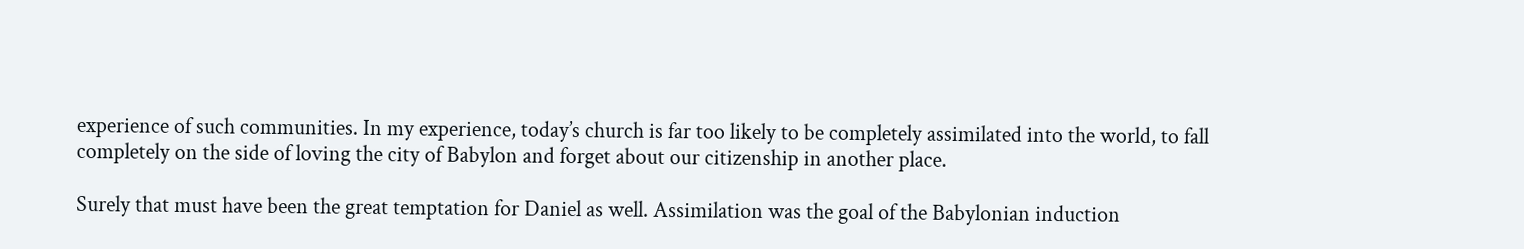experience of such communities. In my experience, today’s church is far too likely to be completely assimilated into the world, to fall completely on the side of loving the city of Babylon and forget about our citizenship in another place.

Surely that must have been the great temptation for Daniel as well. Assimilation was the goal of the Babylonian induction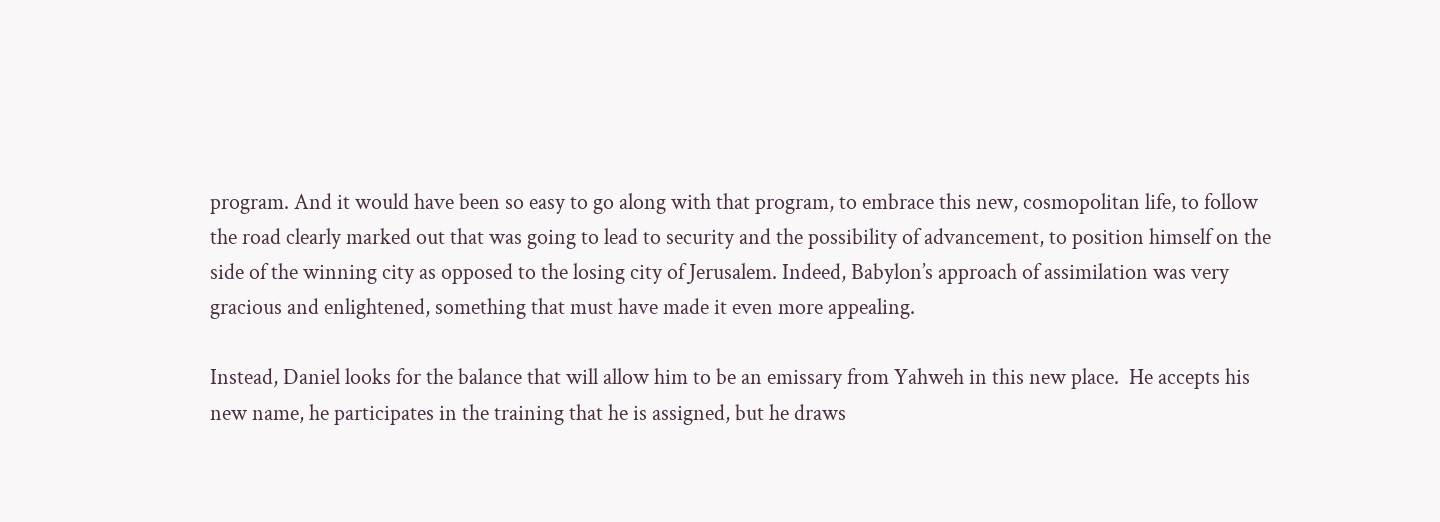program. And it would have been so easy to go along with that program, to embrace this new, cosmopolitan life, to follow the road clearly marked out that was going to lead to security and the possibility of advancement, to position himself on the side of the winning city as opposed to the losing city of Jerusalem. Indeed, Babylon’s approach of assimilation was very gracious and enlightened, something that must have made it even more appealing.

Instead, Daniel looks for the balance that will allow him to be an emissary from Yahweh in this new place.  He accepts his new name, he participates in the training that he is assigned, but he draws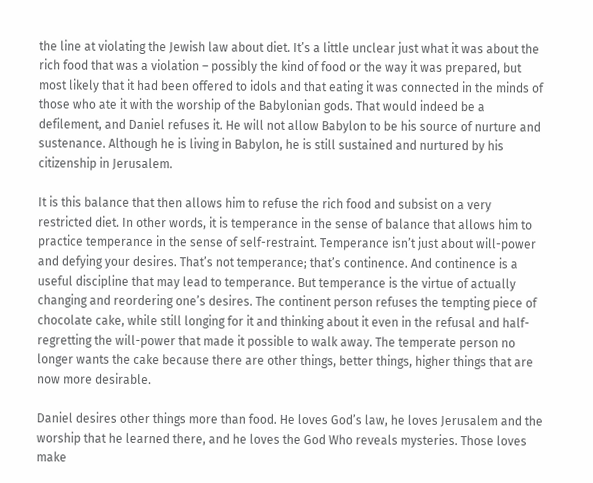the line at violating the Jewish law about diet. It’s a little unclear just what it was about the rich food that was a violation – possibly the kind of food or the way it was prepared, but most likely that it had been offered to idols and that eating it was connected in the minds of those who ate it with the worship of the Babylonian gods. That would indeed be a defilement, and Daniel refuses it. He will not allow Babylon to be his source of nurture and sustenance. Although he is living in Babylon, he is still sustained and nurtured by his citizenship in Jerusalem.

It is this balance that then allows him to refuse the rich food and subsist on a very restricted diet. In other words, it is temperance in the sense of balance that allows him to practice temperance in the sense of self-restraint. Temperance isn’t just about will-power and defying your desires. That’s not temperance; that’s continence. And continence is a useful discipline that may lead to temperance. But temperance is the virtue of actually changing and reordering one’s desires. The continent person refuses the tempting piece of chocolate cake, while still longing for it and thinking about it even in the refusal and half-regretting the will-power that made it possible to walk away. The temperate person no longer wants the cake because there are other things, better things, higher things that are now more desirable.

Daniel desires other things more than food. He loves God’s law, he loves Jerusalem and the worship that he learned there, and he loves the God Who reveals mysteries. Those loves make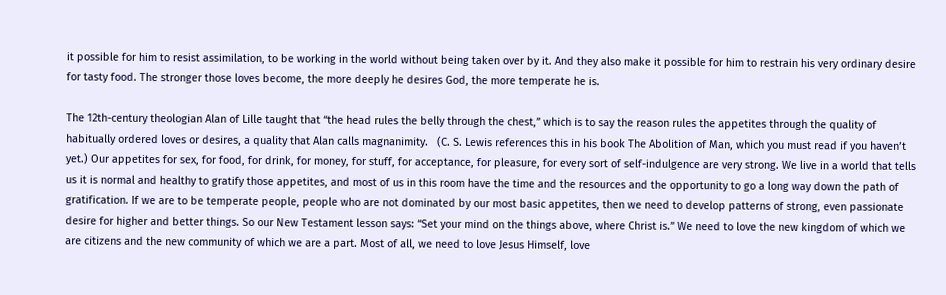it possible for him to resist assimilation, to be working in the world without being taken over by it. And they also make it possible for him to restrain his very ordinary desire for tasty food. The stronger those loves become, the more deeply he desires God, the more temperate he is.

The 12th-century theologian Alan of Lille taught that “the head rules the belly through the chest,” which is to say the reason rules the appetites through the quality of habitually ordered loves or desires, a quality that Alan calls magnanimity.   (C. S. Lewis references this in his book The Abolition of Man, which you must read if you haven’t yet.) Our appetites for sex, for food, for drink, for money, for stuff, for acceptance, for pleasure, for every sort of self-indulgence are very strong. We live in a world that tells us it is normal and healthy to gratify those appetites, and most of us in this room have the time and the resources and the opportunity to go a long way down the path of gratification. If we are to be temperate people, people who are not dominated by our most basic appetites, then we need to develop patterns of strong, even passionate desire for higher and better things. So our New Testament lesson says: “Set your mind on the things above, where Christ is.” We need to love the new kingdom of which we are citizens and the new community of which we are a part. Most of all, we need to love Jesus Himself, love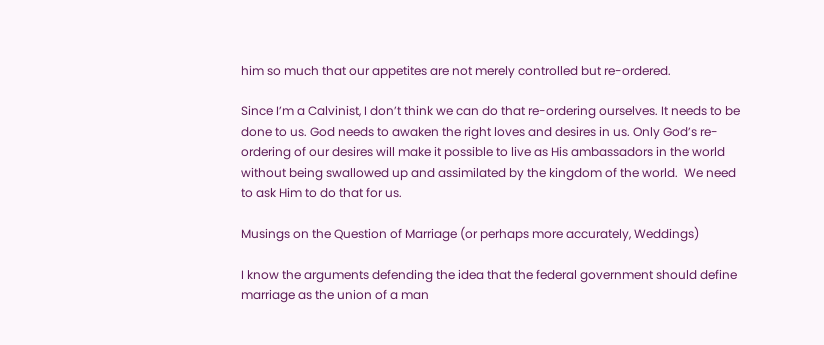him so much that our appetites are not merely controlled but re-ordered.

Since I’m a Calvinist, I don’t think we can do that re-ordering ourselves. It needs to be done to us. God needs to awaken the right loves and desires in us. Only God’s re-ordering of our desires will make it possible to live as His ambassadors in the world without being swallowed up and assimilated by the kingdom of the world.  We need to ask Him to do that for us.

Musings on the Question of Marriage (or perhaps more accurately, Weddings)

I know the arguments defending the idea that the federal government should define marriage as the union of a man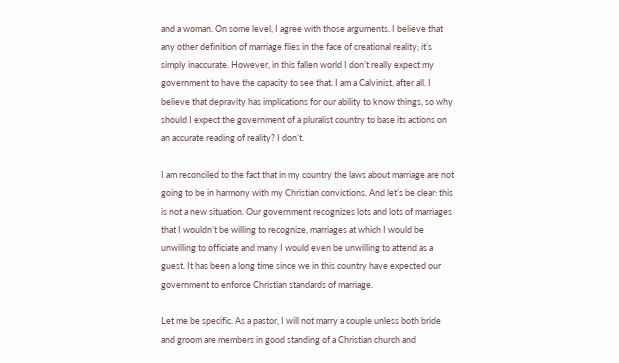and a woman. On some level, I agree with those arguments. I believe that any other definition of marriage flies in the face of creational reality; it’s simply inaccurate. However, in this fallen world I don’t really expect my government to have the capacity to see that. I am a Calvinist, after all. I believe that depravity has implications for our ability to know things, so why should I expect the government of a pluralist country to base its actions on an accurate reading of reality? I don’t.

I am reconciled to the fact that in my country the laws about marriage are not going to be in harmony with my Christian convictions. And let’s be clear: this is not a new situation. Our government recognizes lots and lots of marriages that I wouldn’t be willing to recognize, marriages at which I would be unwilling to officiate and many I would even be unwilling to attend as a guest. It has been a long time since we in this country have expected our government to enforce Christian standards of marriage.

Let me be specific. As a pastor, I will not marry a couple unless both bride and groom are members in good standing of a Christian church and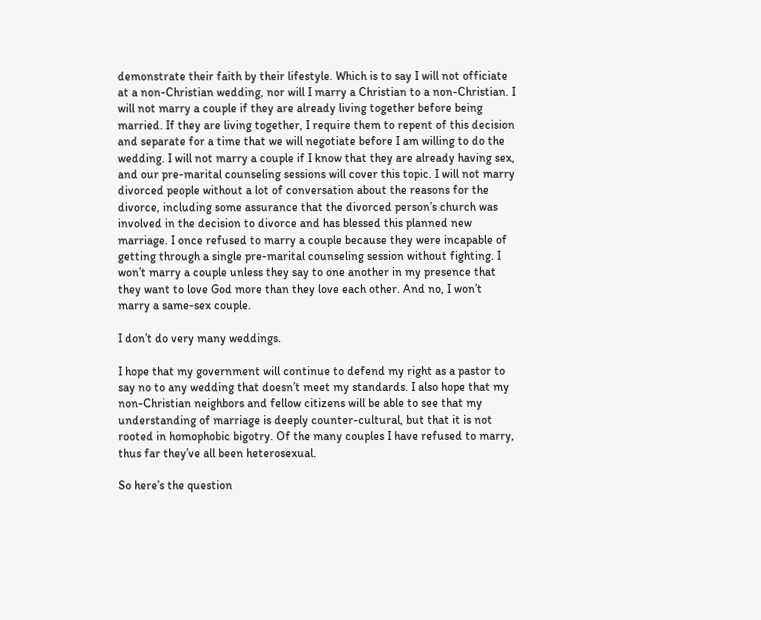demonstrate their faith by their lifestyle. Which is to say I will not officiate at a non-Christian wedding, nor will I marry a Christian to a non-Christian. I will not marry a couple if they are already living together before being married. If they are living together, I require them to repent of this decision and separate for a time that we will negotiate before I am willing to do the wedding. I will not marry a couple if I know that they are already having sex, and our pre-marital counseling sessions will cover this topic. I will not marry divorced people without a lot of conversation about the reasons for the divorce, including some assurance that the divorced person’s church was involved in the decision to divorce and has blessed this planned new marriage. I once refused to marry a couple because they were incapable of getting through a single pre-marital counseling session without fighting. I won’t marry a couple unless they say to one another in my presence that they want to love God more than they love each other. And no, I won’t marry a same-sex couple.

I don’t do very many weddings.

I hope that my government will continue to defend my right as a pastor to say no to any wedding that doesn’t meet my standards. I also hope that my non-Christian neighbors and fellow citizens will be able to see that my understanding of marriage is deeply counter-cultural, but that it is not rooted in homophobic bigotry. Of the many couples I have refused to marry, thus far they’ve all been heterosexual.

So here’s the question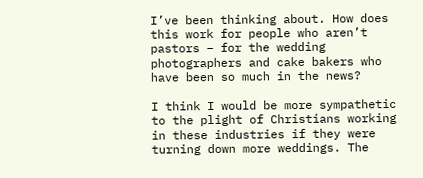I’ve been thinking about. How does this work for people who aren’t pastors – for the wedding photographers and cake bakers who have been so much in the news?

I think I would be more sympathetic to the plight of Christians working in these industries if they were turning down more weddings. The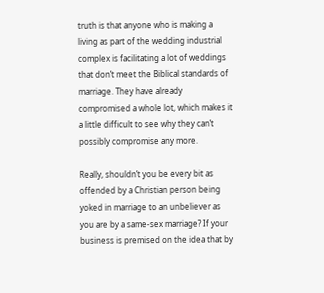truth is that anyone who is making a living as part of the wedding industrial complex is facilitating a lot of weddings that don’t meet the Biblical standards of marriage. They have already compromised a whole lot, which makes it a little difficult to see why they can’t possibly compromise any more.

Really, shouldn’t you be every bit as offended by a Christian person being yoked in marriage to an unbeliever as you are by a same-sex marriage? If your business is premised on the idea that by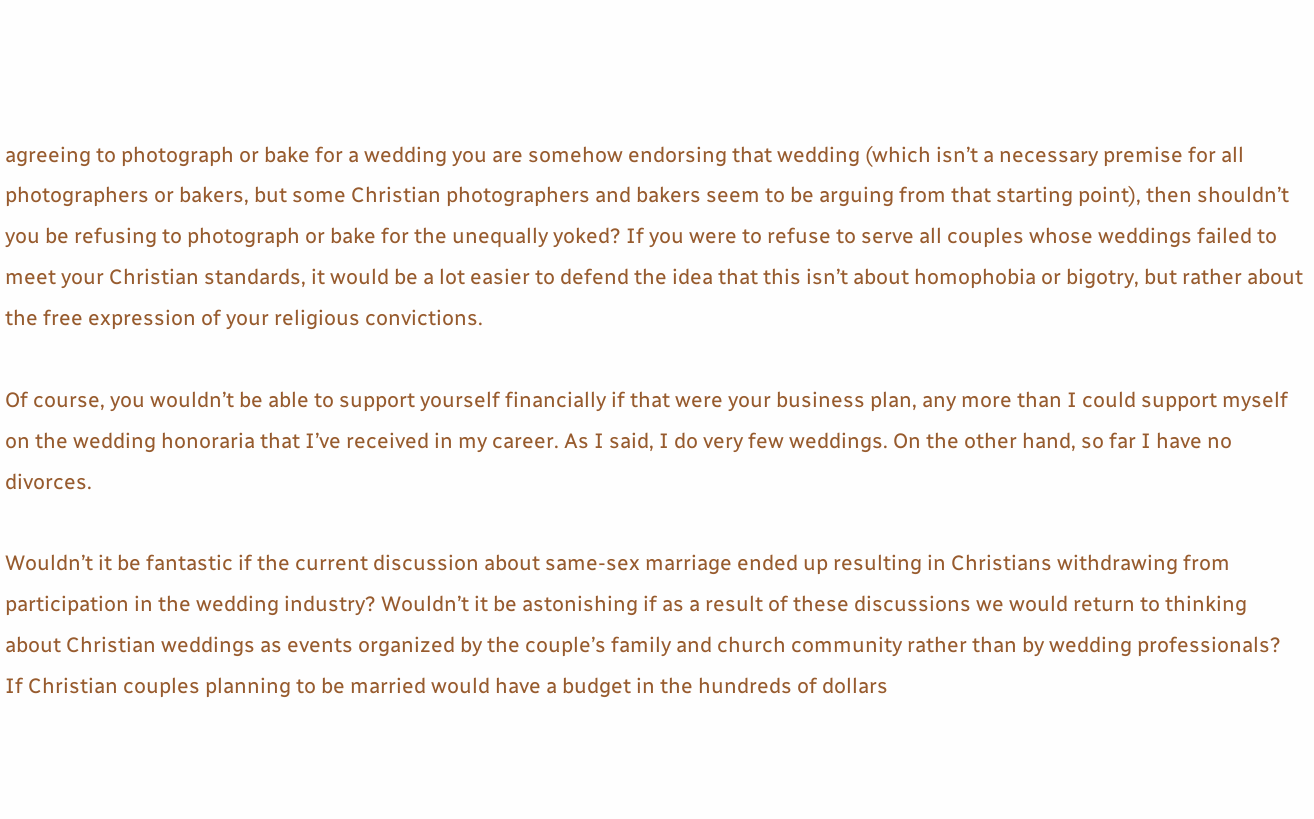agreeing to photograph or bake for a wedding you are somehow endorsing that wedding (which isn’t a necessary premise for all photographers or bakers, but some Christian photographers and bakers seem to be arguing from that starting point), then shouldn’t you be refusing to photograph or bake for the unequally yoked? If you were to refuse to serve all couples whose weddings failed to meet your Christian standards, it would be a lot easier to defend the idea that this isn’t about homophobia or bigotry, but rather about the free expression of your religious convictions.

Of course, you wouldn’t be able to support yourself financially if that were your business plan, any more than I could support myself on the wedding honoraria that I’ve received in my career. As I said, I do very few weddings. On the other hand, so far I have no divorces.

Wouldn’t it be fantastic if the current discussion about same-sex marriage ended up resulting in Christians withdrawing from participation in the wedding industry? Wouldn’t it be astonishing if as a result of these discussions we would return to thinking about Christian weddings as events organized by the couple’s family and church community rather than by wedding professionals?  If Christian couples planning to be married would have a budget in the hundreds of dollars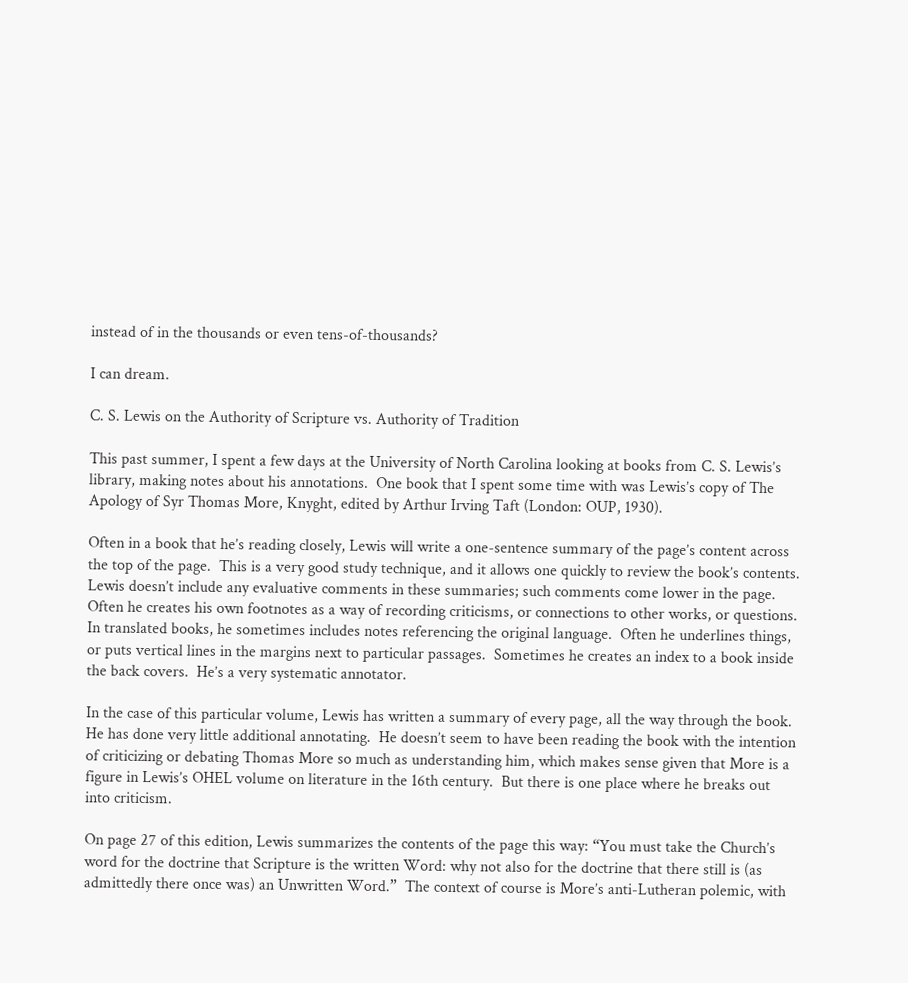instead of in the thousands or even tens-of-thousands?

I can dream.

C. S. Lewis on the Authority of Scripture vs. Authority of Tradition

This past summer, I spent a few days at the University of North Carolina looking at books from C. S. Lewis’s library, making notes about his annotations.  One book that I spent some time with was Lewis’s copy of The Apology of Syr Thomas More, Knyght, edited by Arthur Irving Taft (London: OUP, 1930).

Often in a book that he’s reading closely, Lewis will write a one-sentence summary of the page’s content across the top of the page.  This is a very good study technique, and it allows one quickly to review the book’s contents.  Lewis doesn’t include any evaluative comments in these summaries; such comments come lower in the page.  Often he creates his own footnotes as a way of recording criticisms, or connections to other works, or questions.  In translated books, he sometimes includes notes referencing the original language.  Often he underlines things, or puts vertical lines in the margins next to particular passages.  Sometimes he creates an index to a book inside the back covers.  He’s a very systematic annotator.

In the case of this particular volume, Lewis has written a summary of every page, all the way through the book. He has done very little additional annotating.  He doesn’t seem to have been reading the book with the intention of criticizing or debating Thomas More so much as understanding him, which makes sense given that More is a figure in Lewis’s OHEL volume on literature in the 16th century.  But there is one place where he breaks out into criticism.

On page 27 of this edition, Lewis summarizes the contents of the page this way: “You must take the Church’s word for the doctrine that Scripture is the written Word: why not also for the doctrine that there still is (as admittedly there once was) an Unwritten Word.”  The context of course is More’s anti-Lutheran polemic, with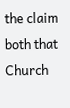the claim both that Church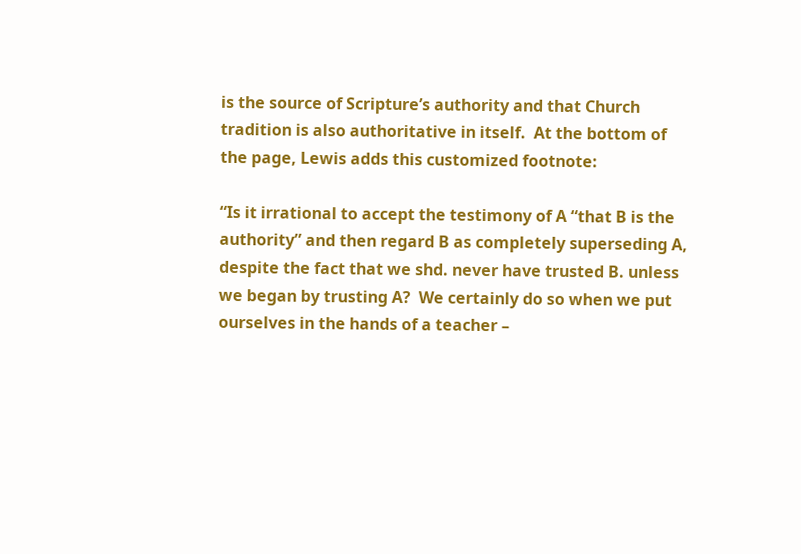is the source of Scripture’s authority and that Church tradition is also authoritative in itself.  At the bottom of the page, Lewis adds this customized footnote:

“Is it irrational to accept the testimony of A “that B is the authority” and then regard B as completely superseding A, despite the fact that we shd. never have trusted B. unless we began by trusting A?  We certainly do so when we put ourselves in the hands of a teacher –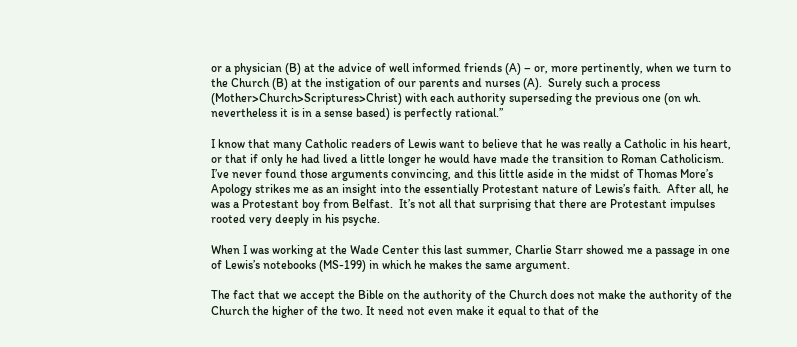or a physician (B) at the advice of well informed friends (A) – or, more pertinently, when we turn to the Church (B) at the instigation of our parents and nurses (A).  Surely such a process (Mother>Church>Scriptures>Christ) with each authority superseding the previous one (on wh. nevertheless it is in a sense based) is perfectly rational.”

I know that many Catholic readers of Lewis want to believe that he was really a Catholic in his heart, or that if only he had lived a little longer he would have made the transition to Roman Catholicism.  I’ve never found those arguments convincing, and this little aside in the midst of Thomas More’s Apology strikes me as an insight into the essentially Protestant nature of Lewis’s faith.  After all, he was a Protestant boy from Belfast.  It’s not all that surprising that there are Protestant impulses rooted very deeply in his psyche.

When I was working at the Wade Center this last summer, Charlie Starr showed me a passage in one of Lewis’s notebooks (MS-199) in which he makes the same argument.

The fact that we accept the Bible on the authority of the Church does not make the authority of the Church the higher of the two. It need not even make it equal to that of the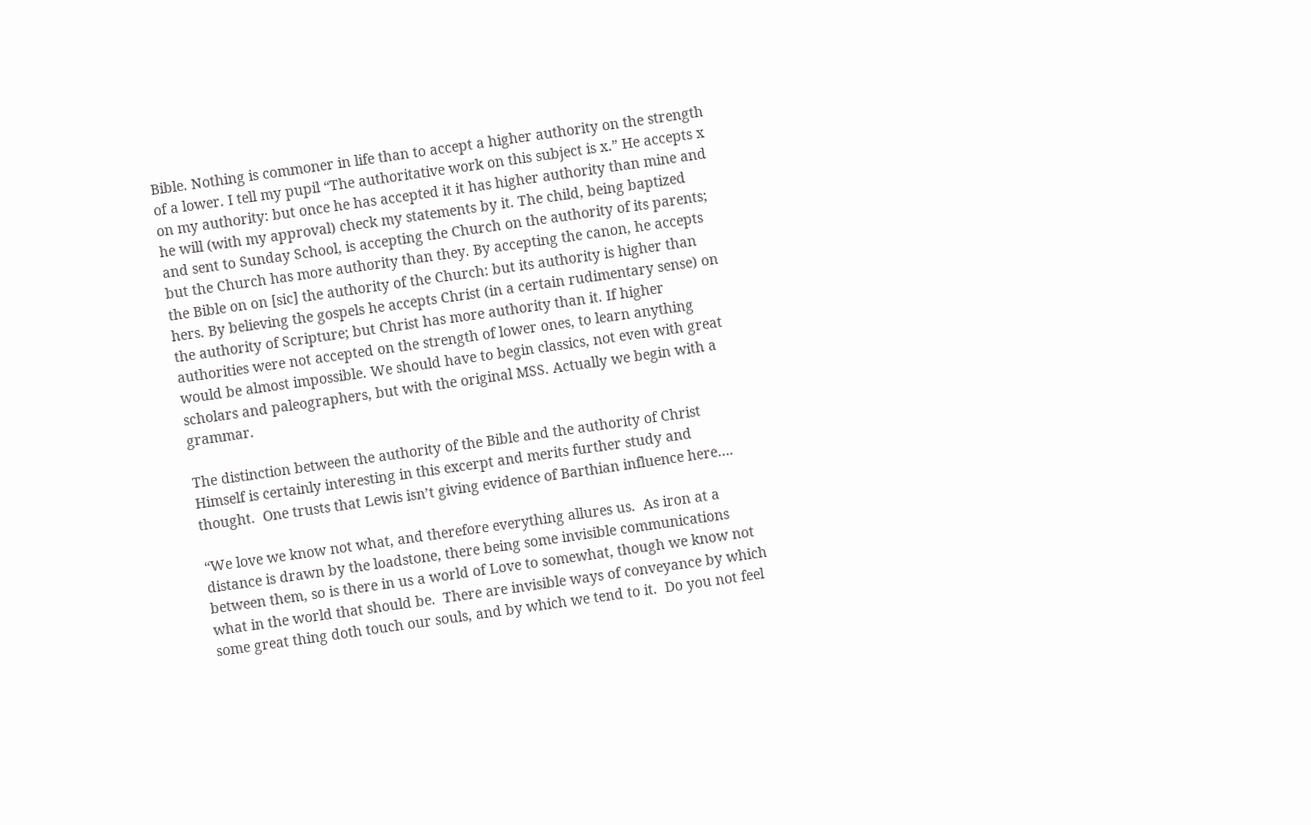Bible. Nothing is commoner in life than to accept a higher authority on the strength of a lower. I tell my pupil “The authoritative work on this subject is x.” He accepts x on my authority: but once he has accepted it it has higher authority than mine and he will (with my approval) check my statements by it. The child, being baptized and sent to Sunday School, is accepting the Church on the authority of its parents; but the Church has more authority than they. By accepting the canon, he accepts the Bible on on [sic] the authority of the Church: but its authority is higher than hers. By believing the gospels he accepts Christ (in a certain rudimentary sense) on the authority of Scripture; but Christ has more authority than it. If higher authorities were not accepted on the strength of lower ones, to learn anything would be almost impossible. We should have to begin classics, not even with great scholars and paleographers, but with the original MSS. Actually we begin with a grammar.

The distinction between the authority of the Bible and the authority of Christ Himself is certainly interesting in this excerpt and merits further study and thought.  One trusts that Lewis isn’t giving evidence of Barthian influence here….

“We love we know not what, and therefore everything allures us.  As iron at a distance is drawn by the loadstone, there being some invisible communications between them, so is there in us a world of Love to somewhat, though we know not what in the world that should be.  There are invisible ways of conveyance by which some great thing doth touch our souls, and by which we tend to it.  Do you not feel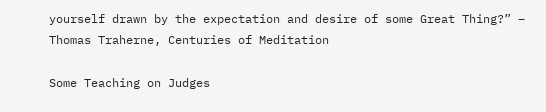yourself drawn by the expectation and desire of some Great Thing?” – Thomas Traherne, Centuries of Meditation

Some Teaching on Judges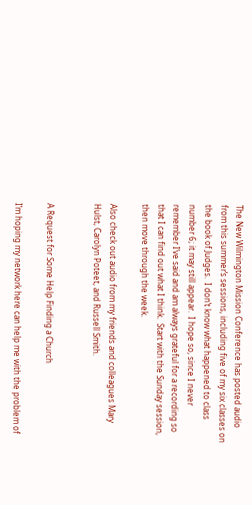The New Wilmington Mission Conference has posted audio from this summer’s sessions, including five of my six classes on the book of Judges.  I don’t know what happened to class number 6; it may still appear.  I hope so, since I never remember I’ve said and am always grateful for a recording so that I can find out what I think.  Start with the Sunday session, then move through the week.

Also check out audio from my friends and colleagues Mary Hulst, Carolyn Poteet, and Russell Smith.


A Request for Some Help Finding a Church

I’m hoping my network here can help me with the problem of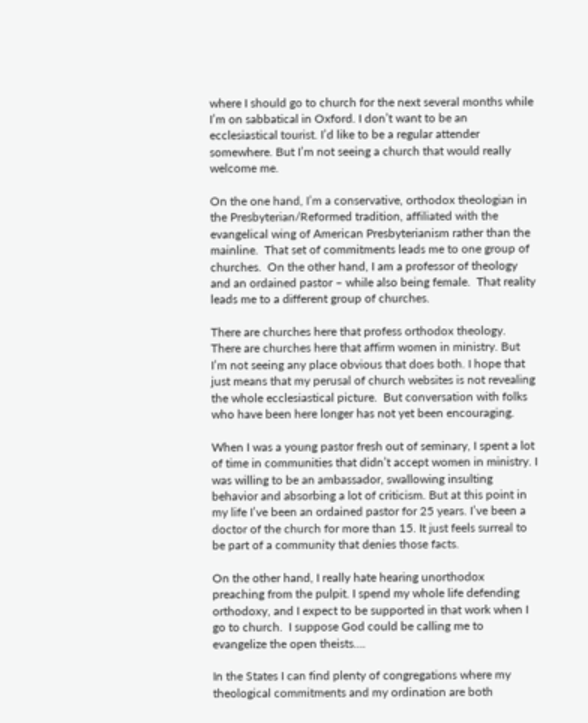where I should go to church for the next several months while I’m on sabbatical in Oxford. I don’t want to be an ecclesiastical tourist. I’d like to be a regular attender somewhere. But I’m not seeing a church that would really welcome me.

On the one hand, I’m a conservative, orthodox theologian in the Presbyterian/Reformed tradition, affiliated with the evangelical wing of American Presbyterianism rather than the mainline.  That set of commitments leads me to one group of churches.  On the other hand, I am a professor of theology and an ordained pastor – while also being female.  That reality leads me to a different group of churches.

There are churches here that profess orthodox theology. There are churches here that affirm women in ministry. But I’m not seeing any place obvious that does both. I hope that just means that my perusal of church websites is not revealing the whole ecclesiastical picture.  But conversation with folks who have been here longer has not yet been encouraging.

When I was a young pastor fresh out of seminary, I spent a lot of time in communities that didn’t accept women in ministry. I was willing to be an ambassador, swallowing insulting behavior and absorbing a lot of criticism. But at this point in my life I’ve been an ordained pastor for 25 years. I’ve been a doctor of the church for more than 15. It just feels surreal to be part of a community that denies those facts.

On the other hand, I really hate hearing unorthodox preaching from the pulpit. I spend my whole life defending orthodoxy, and I expect to be supported in that work when I go to church.  I suppose God could be calling me to evangelize the open theists….

In the States I can find plenty of congregations where my theological commitments and my ordination are both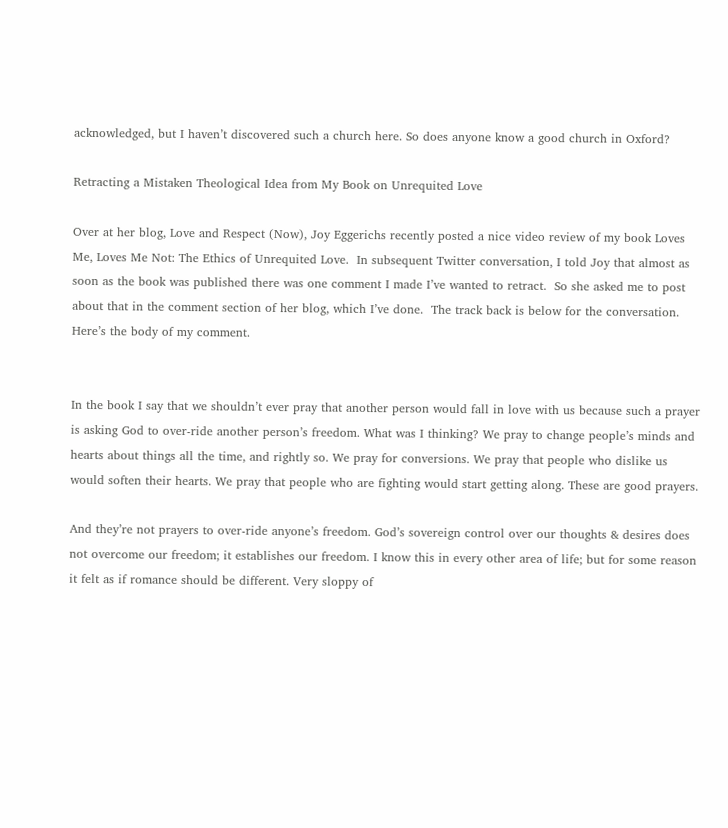acknowledged, but I haven’t discovered such a church here. So does anyone know a good church in Oxford?

Retracting a Mistaken Theological Idea from My Book on Unrequited Love

Over at her blog, Love and Respect (Now), Joy Eggerichs recently posted a nice video review of my book Loves Me, Loves Me Not: The Ethics of Unrequited Love.  In subsequent Twitter conversation, I told Joy that almost as soon as the book was published there was one comment I made I’ve wanted to retract.  So she asked me to post about that in the comment section of her blog, which I’ve done.  The track back is below for the conversation.  Here’s the body of my comment.


In the book I say that we shouldn’t ever pray that another person would fall in love with us because such a prayer is asking God to over-ride another person’s freedom. What was I thinking? We pray to change people’s minds and hearts about things all the time, and rightly so. We pray for conversions. We pray that people who dislike us would soften their hearts. We pray that people who are fighting would start getting along. These are good prayers.

And they’re not prayers to over-ride anyone’s freedom. God’s sovereign control over our thoughts & desires does not overcome our freedom; it establishes our freedom. I know this in every other area of life; but for some reason it felt as if romance should be different. Very sloppy of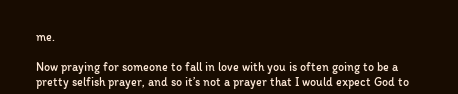me.

Now praying for someone to fall in love with you is often going to be a pretty selfish prayer, and so it’s not a prayer that I would expect God to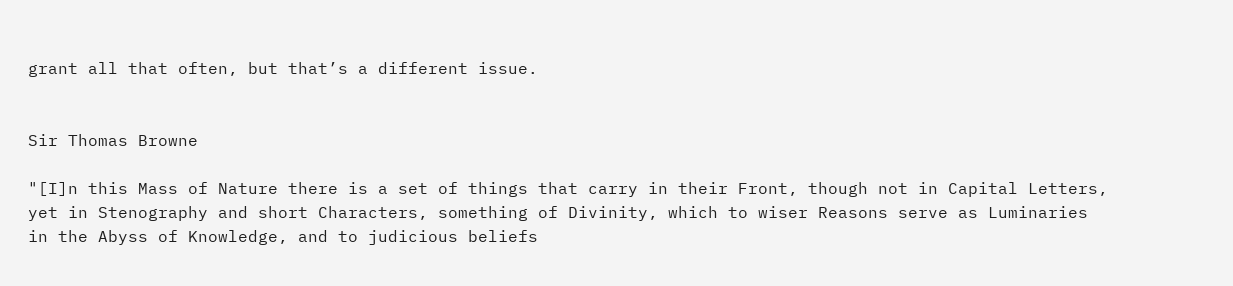grant all that often, but that’s a different issue.


Sir Thomas Browne

"[I]n this Mass of Nature there is a set of things that carry in their Front, though not in Capital Letters, yet in Stenography and short Characters, something of Divinity, which to wiser Reasons serve as Luminaries in the Abyss of Knowledge, and to judicious beliefs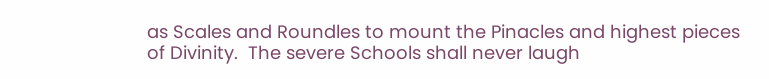as Scales and Roundles to mount the Pinacles and highest pieces of Divinity.  The severe Schools shall never laugh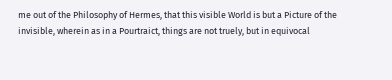me out of the Philosophy of Hermes, that this visible World is but a Picture of the invisible, wherein as in a Pourtraict, things are not truely, but in equivocal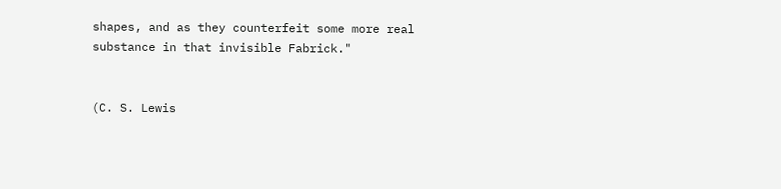shapes, and as they counterfeit some more real substance in that invisible Fabrick."


(C. S. Lewis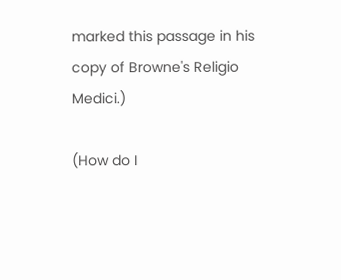marked this passage in his copy of Browne's Religio Medici.)

(How do I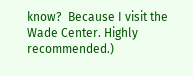know?  Because I visit the Wade Center. Highly recommended.)